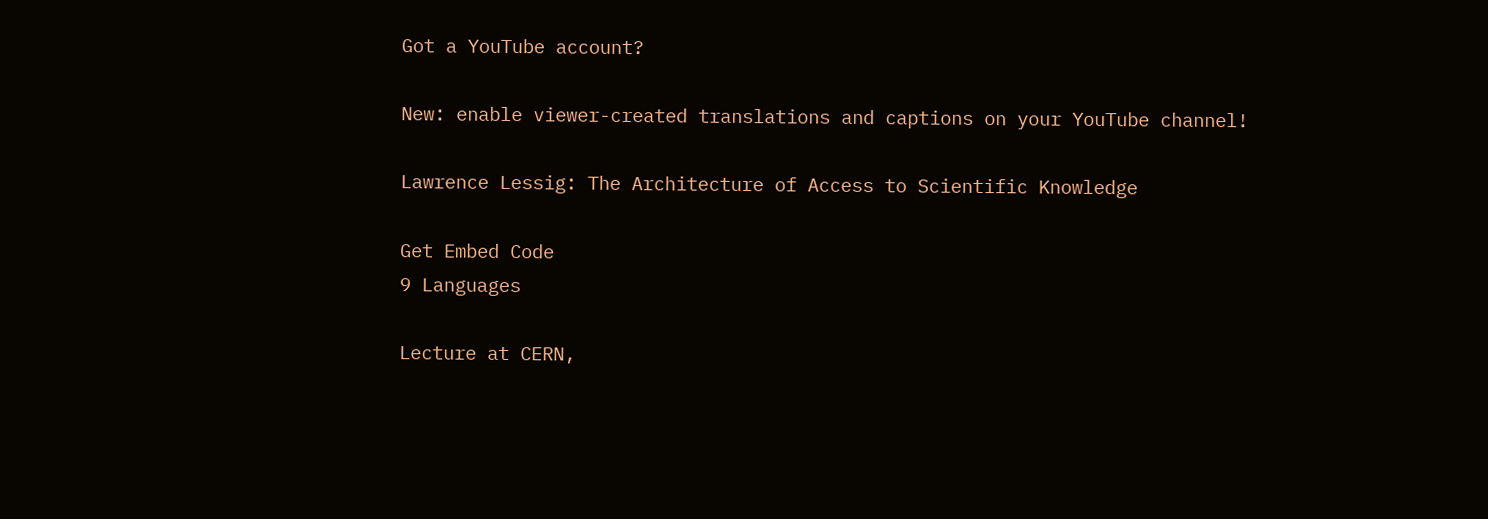Got a YouTube account?

New: enable viewer-created translations and captions on your YouTube channel!

Lawrence Lessig: The Architecture of Access to Scientific Knowledge

Get Embed Code
9 Languages

Lecture at CERN,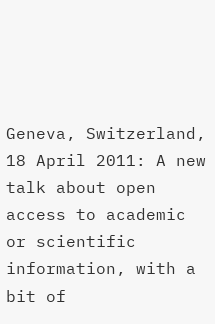Geneva, Switzerland, 18 April 2011: A new talk about open access to academic or scientific information, with a bit of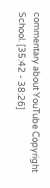commentary about YouTube Copyright School. [35:42 - 38:26]